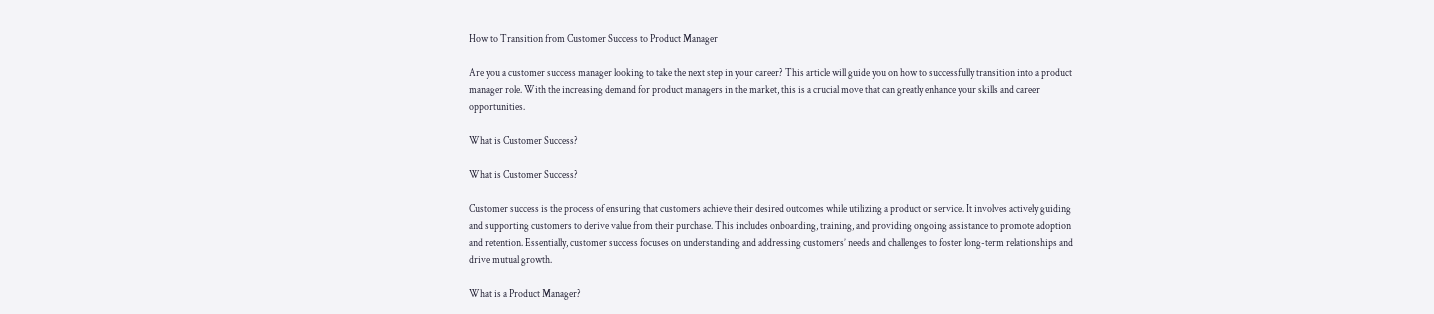How to Transition from Customer Success to Product Manager

Are you a customer success manager looking to take the next step in your career? This article will guide you on how to successfully transition into a product manager role. With the increasing demand for product managers in the market, this is a crucial move that can greatly enhance your skills and career opportunities.

What is Customer Success?

What is Customer Success?

Customer success is the process of ensuring that customers achieve their desired outcomes while utilizing a product or service. It involves actively guiding and supporting customers to derive value from their purchase. This includes onboarding, training, and providing ongoing assistance to promote adoption and retention. Essentially, customer success focuses on understanding and addressing customers’ needs and challenges to foster long-term relationships and drive mutual growth.

What is a Product Manager?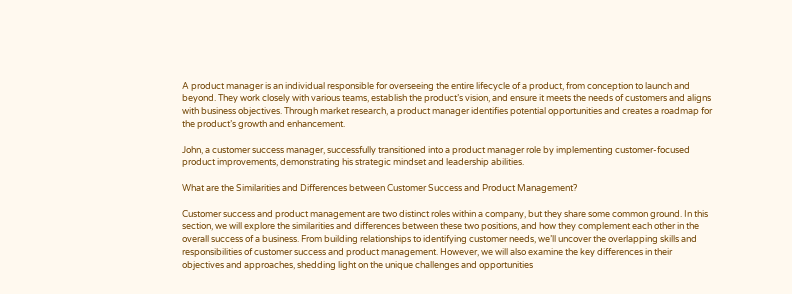A product manager is an individual responsible for overseeing the entire lifecycle of a product, from conception to launch and beyond. They work closely with various teams, establish the product’s vision, and ensure it meets the needs of customers and aligns with business objectives. Through market research, a product manager identifies potential opportunities and creates a roadmap for the product’s growth and enhancement.

John, a customer success manager, successfully transitioned into a product manager role by implementing customer-focused product improvements, demonstrating his strategic mindset and leadership abilities.

What are the Similarities and Differences between Customer Success and Product Management?

Customer success and product management are two distinct roles within a company, but they share some common ground. In this section, we will explore the similarities and differences between these two positions, and how they complement each other in the overall success of a business. From building relationships to identifying customer needs, we’ll uncover the overlapping skills and responsibilities of customer success and product management. However, we will also examine the key differences in their objectives and approaches, shedding light on the unique challenges and opportunities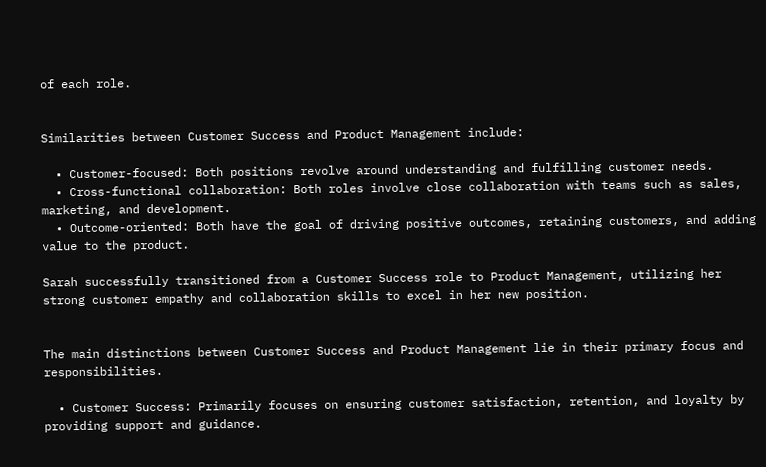of each role.


Similarities between Customer Success and Product Management include:

  • Customer-focused: Both positions revolve around understanding and fulfilling customer needs.
  • Cross-functional collaboration: Both roles involve close collaboration with teams such as sales, marketing, and development.
  • Outcome-oriented: Both have the goal of driving positive outcomes, retaining customers, and adding value to the product.

Sarah successfully transitioned from a Customer Success role to Product Management, utilizing her strong customer empathy and collaboration skills to excel in her new position.


The main distinctions between Customer Success and Product Management lie in their primary focus and responsibilities.

  • Customer Success: Primarily focuses on ensuring customer satisfaction, retention, and loyalty by providing support and guidance.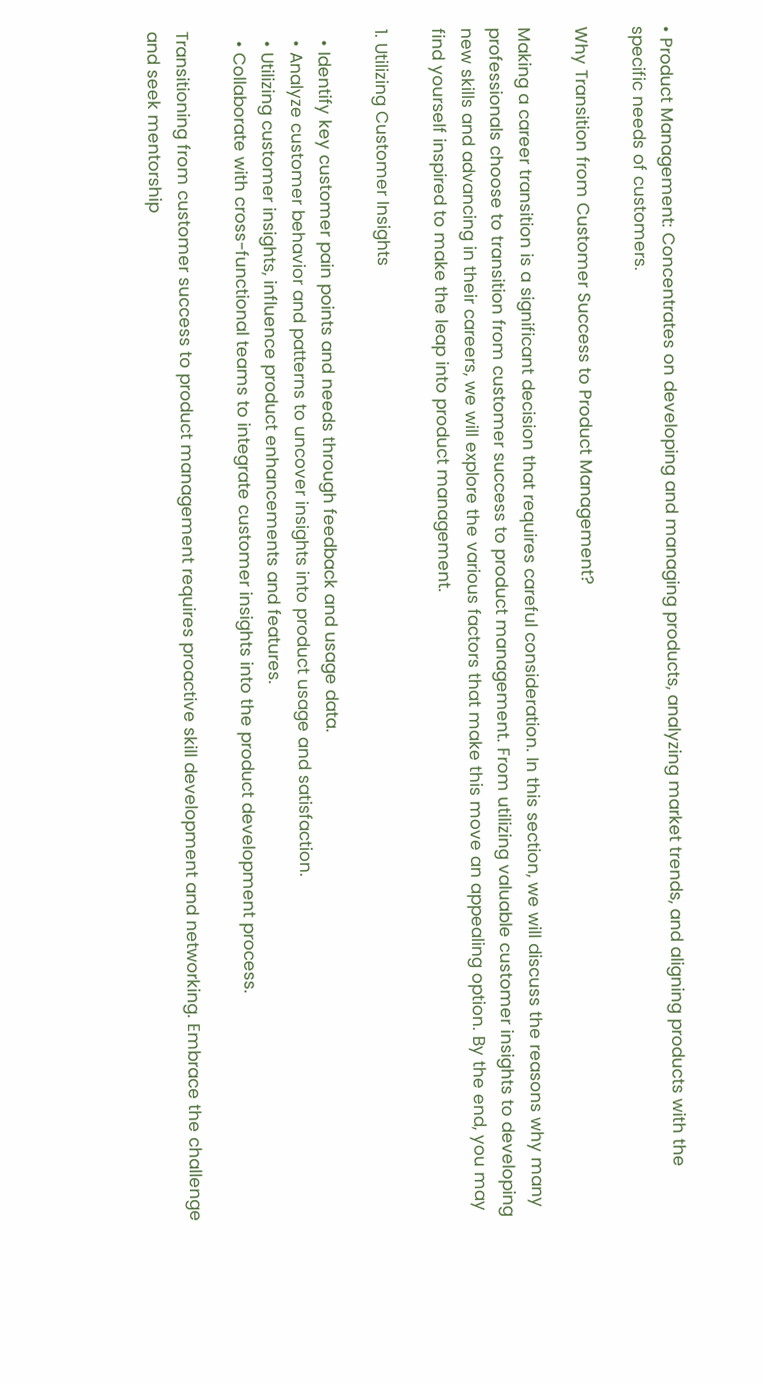• Product Management: Concentrates on developing and managing products, analyzing market trends, and aligning products with the specific needs of customers.

Why Transition from Customer Success to Product Management?

Making a career transition is a significant decision that requires careful consideration. In this section, we will discuss the reasons why many professionals choose to transition from customer success to product management. From utilizing valuable customer insights to developing new skills and advancing in their careers, we will explore the various factors that make this move an appealing option. By the end, you may find yourself inspired to make the leap into product management.

1. Utilizing Customer Insights

  • Identify key customer pain points and needs through feedback and usage data.
  • Analyze customer behavior and patterns to uncover insights into product usage and satisfaction.
  • Utilizing customer insights, influence product enhancements and features.
  • Collaborate with cross-functional teams to integrate customer insights into the product development process.

Transitioning from customer success to product management requires proactive skill development and networking. Embrace the challenge and seek mentorship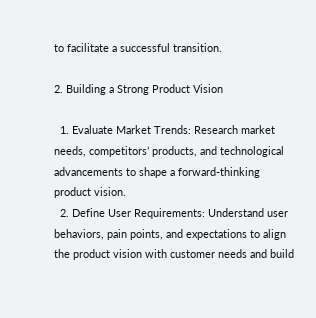to facilitate a successful transition.

2. Building a Strong Product Vision

  1. Evaluate Market Trends: Research market needs, competitors’ products, and technological advancements to shape a forward-thinking product vision.
  2. Define User Requirements: Understand user behaviors, pain points, and expectations to align the product vision with customer needs and build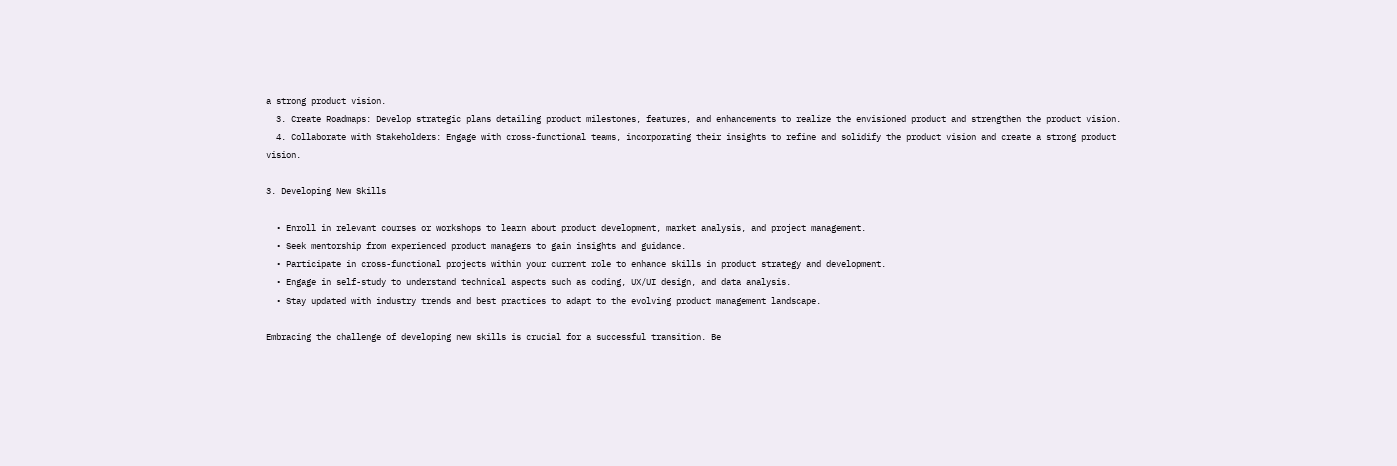a strong product vision.
  3. Create Roadmaps: Develop strategic plans detailing product milestones, features, and enhancements to realize the envisioned product and strengthen the product vision.
  4. Collaborate with Stakeholders: Engage with cross-functional teams, incorporating their insights to refine and solidify the product vision and create a strong product vision.

3. Developing New Skills

  • Enroll in relevant courses or workshops to learn about product development, market analysis, and project management.
  • Seek mentorship from experienced product managers to gain insights and guidance.
  • Participate in cross-functional projects within your current role to enhance skills in product strategy and development.
  • Engage in self-study to understand technical aspects such as coding, UX/UI design, and data analysis.
  • Stay updated with industry trends and best practices to adapt to the evolving product management landscape.

Embracing the challenge of developing new skills is crucial for a successful transition. Be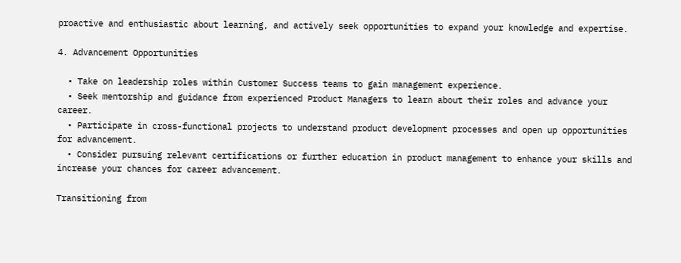proactive and enthusiastic about learning, and actively seek opportunities to expand your knowledge and expertise.

4. Advancement Opportunities

  • Take on leadership roles within Customer Success teams to gain management experience.
  • Seek mentorship and guidance from experienced Product Managers to learn about their roles and advance your career.
  • Participate in cross-functional projects to understand product development processes and open up opportunities for advancement.
  • Consider pursuing relevant certifications or further education in product management to enhance your skills and increase your chances for career advancement.

Transitioning from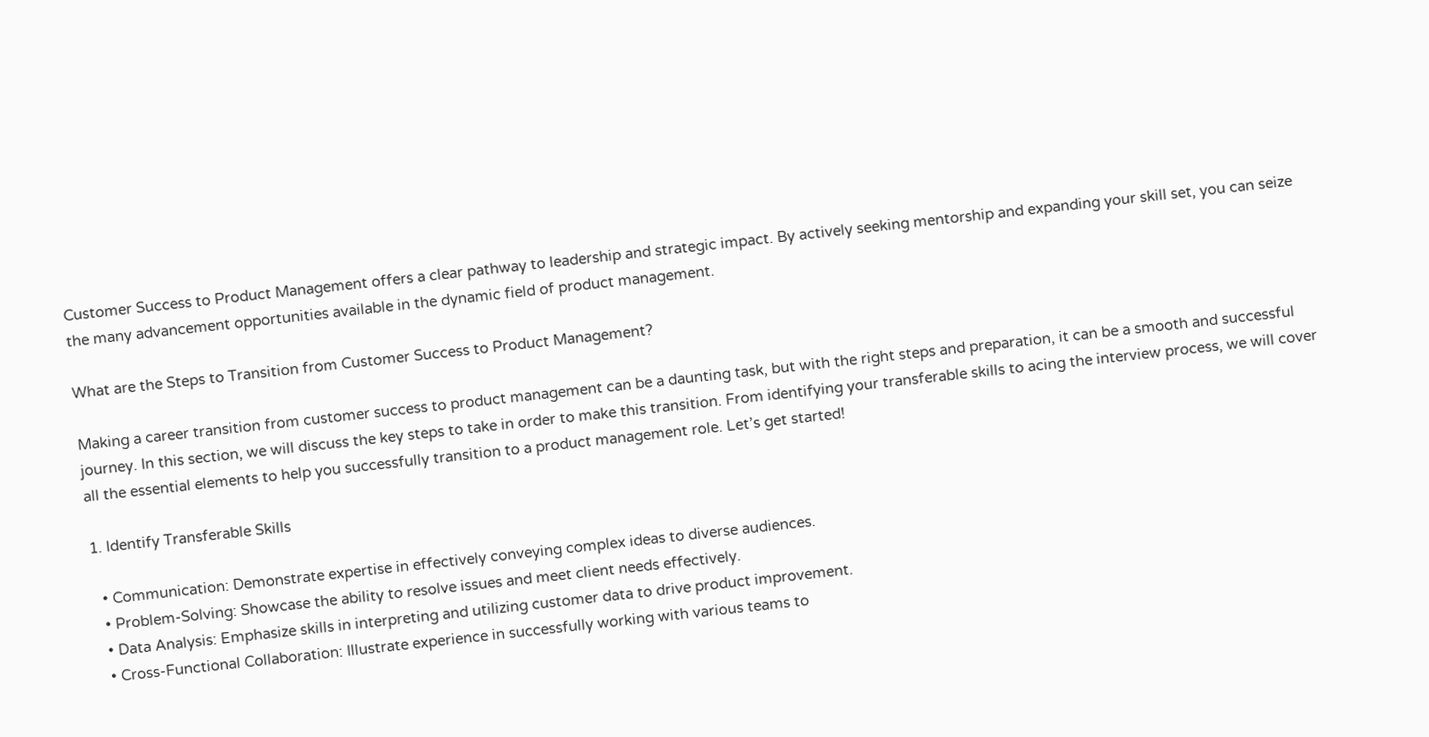Customer Success to Product Management offers a clear pathway to leadership and strategic impact. By actively seeking mentorship and expanding your skill set, you can seize the many advancement opportunities available in the dynamic field of product management.

What are the Steps to Transition from Customer Success to Product Management?

Making a career transition from customer success to product management can be a daunting task, but with the right steps and preparation, it can be a smooth and successful journey. In this section, we will discuss the key steps to take in order to make this transition. From identifying your transferable skills to acing the interview process, we will cover all the essential elements to help you successfully transition to a product management role. Let’s get started!

1. Identify Transferable Skills

  • Communication: Demonstrate expertise in effectively conveying complex ideas to diverse audiences.
  • Problem-Solving: Showcase the ability to resolve issues and meet client needs effectively.
  • Data Analysis: Emphasize skills in interpreting and utilizing customer data to drive product improvement.
  • Cross-Functional Collaboration: Illustrate experience in successfully working with various teams to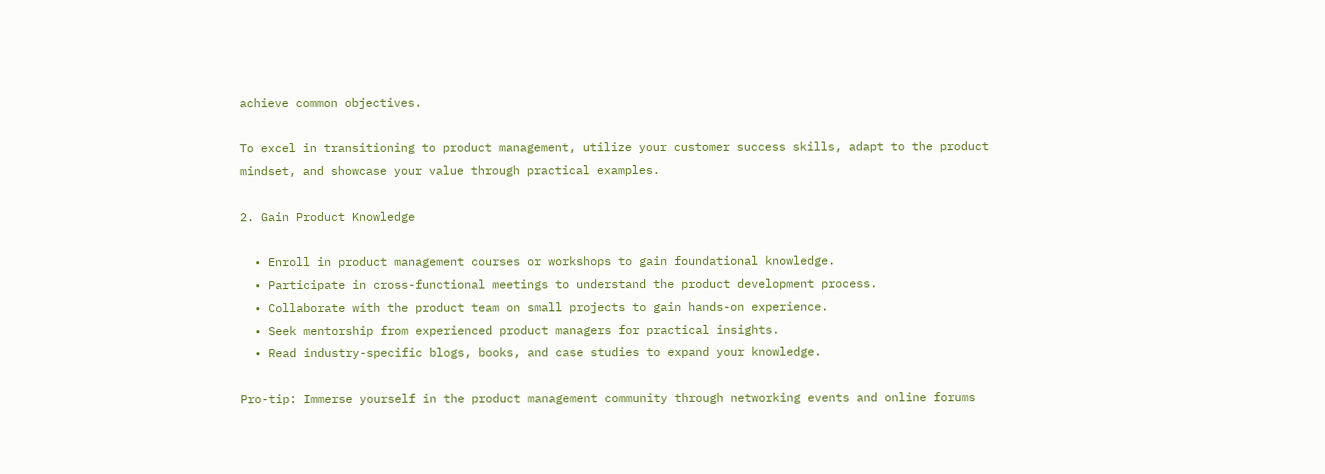achieve common objectives.

To excel in transitioning to product management, utilize your customer success skills, adapt to the product mindset, and showcase your value through practical examples.

2. Gain Product Knowledge

  • Enroll in product management courses or workshops to gain foundational knowledge.
  • Participate in cross-functional meetings to understand the product development process.
  • Collaborate with the product team on small projects to gain hands-on experience.
  • Seek mentorship from experienced product managers for practical insights.
  • Read industry-specific blogs, books, and case studies to expand your knowledge.

Pro-tip: Immerse yourself in the product management community through networking events and online forums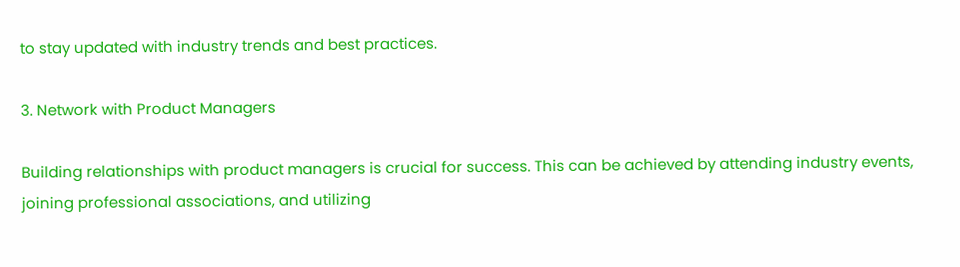to stay updated with industry trends and best practices.

3. Network with Product Managers

Building relationships with product managers is crucial for success. This can be achieved by attending industry events, joining professional associations, and utilizing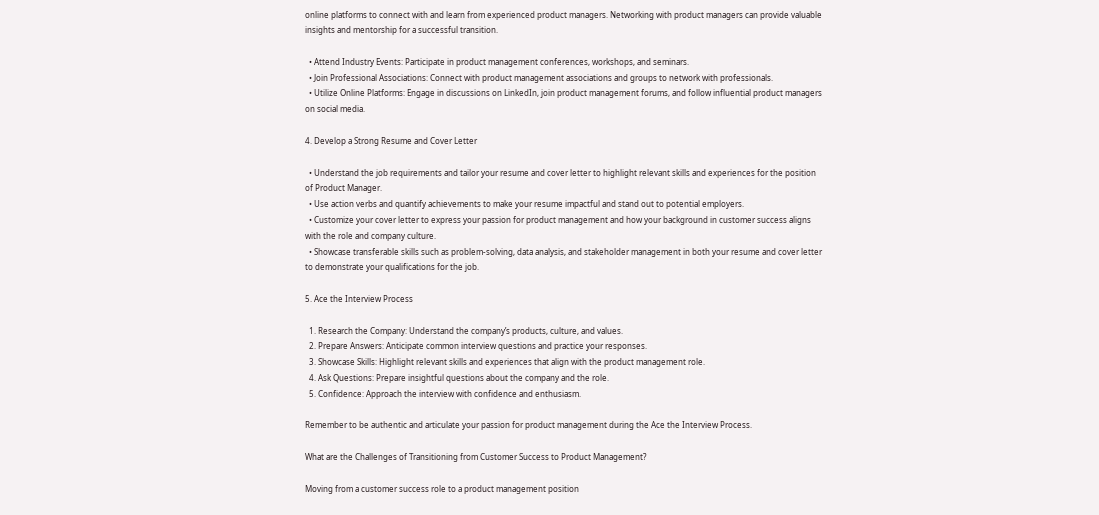online platforms to connect with and learn from experienced product managers. Networking with product managers can provide valuable insights and mentorship for a successful transition.

  • Attend Industry Events: Participate in product management conferences, workshops, and seminars.
  • Join Professional Associations: Connect with product management associations and groups to network with professionals.
  • Utilize Online Platforms: Engage in discussions on LinkedIn, join product management forums, and follow influential product managers on social media.

4. Develop a Strong Resume and Cover Letter

  • Understand the job requirements and tailor your resume and cover letter to highlight relevant skills and experiences for the position of Product Manager.
  • Use action verbs and quantify achievements to make your resume impactful and stand out to potential employers.
  • Customize your cover letter to express your passion for product management and how your background in customer success aligns with the role and company culture.
  • Showcase transferable skills such as problem-solving, data analysis, and stakeholder management in both your resume and cover letter to demonstrate your qualifications for the job.

5. Ace the Interview Process

  1. Research the Company: Understand the company’s products, culture, and values.
  2. Prepare Answers: Anticipate common interview questions and practice your responses.
  3. Showcase Skills: Highlight relevant skills and experiences that align with the product management role.
  4. Ask Questions: Prepare insightful questions about the company and the role.
  5. Confidence: Approach the interview with confidence and enthusiasm.

Remember to be authentic and articulate your passion for product management during the Ace the Interview Process.

What are the Challenges of Transitioning from Customer Success to Product Management?

Moving from a customer success role to a product management position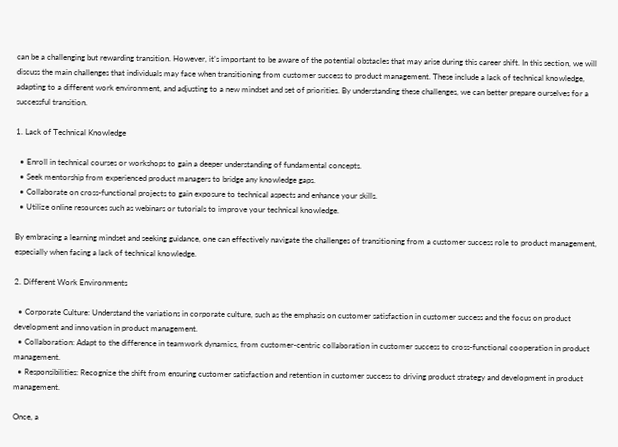can be a challenging but rewarding transition. However, it’s important to be aware of the potential obstacles that may arise during this career shift. In this section, we will discuss the main challenges that individuals may face when transitioning from customer success to product management. These include a lack of technical knowledge, adapting to a different work environment, and adjusting to a new mindset and set of priorities. By understanding these challenges, we can better prepare ourselves for a successful transition.

1. Lack of Technical Knowledge

  • Enroll in technical courses or workshops to gain a deeper understanding of fundamental concepts.
  • Seek mentorship from experienced product managers to bridge any knowledge gaps.
  • Collaborate on cross-functional projects to gain exposure to technical aspects and enhance your skills.
  • Utilize online resources such as webinars or tutorials to improve your technical knowledge.

By embracing a learning mindset and seeking guidance, one can effectively navigate the challenges of transitioning from a customer success role to product management, especially when facing a lack of technical knowledge.

2. Different Work Environments

  • Corporate Culture: Understand the variations in corporate culture, such as the emphasis on customer satisfaction in customer success and the focus on product development and innovation in product management.
  • Collaboration: Adapt to the difference in teamwork dynamics, from customer-centric collaboration in customer success to cross-functional cooperation in product management.
  • Responsibilities: Recognize the shift from ensuring customer satisfaction and retention in customer success to driving product strategy and development in product management.

Once, a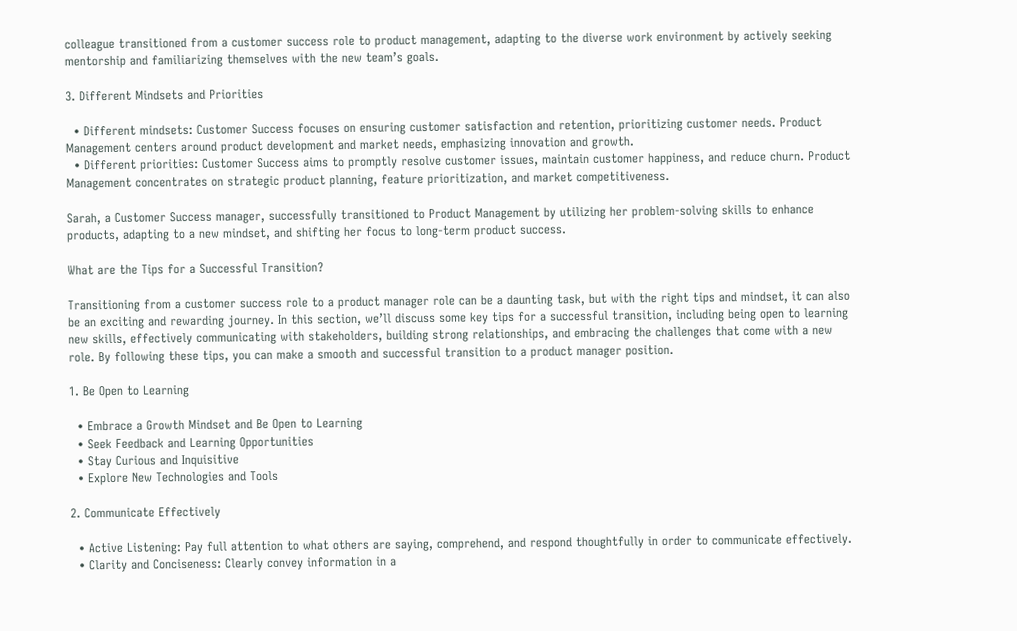colleague transitioned from a customer success role to product management, adapting to the diverse work environment by actively seeking mentorship and familiarizing themselves with the new team’s goals.

3. Different Mindsets and Priorities

  • Different mindsets: Customer Success focuses on ensuring customer satisfaction and retention, prioritizing customer needs. Product Management centers around product development and market needs, emphasizing innovation and growth.
  • Different priorities: Customer Success aims to promptly resolve customer issues, maintain customer happiness, and reduce churn. Product Management concentrates on strategic product planning, feature prioritization, and market competitiveness.

Sarah, a Customer Success manager, successfully transitioned to Product Management by utilizing her problem-solving skills to enhance products, adapting to a new mindset, and shifting her focus to long-term product success.

What are the Tips for a Successful Transition?

Transitioning from a customer success role to a product manager role can be a daunting task, but with the right tips and mindset, it can also be an exciting and rewarding journey. In this section, we’ll discuss some key tips for a successful transition, including being open to learning new skills, effectively communicating with stakeholders, building strong relationships, and embracing the challenges that come with a new role. By following these tips, you can make a smooth and successful transition to a product manager position.

1. Be Open to Learning

  • Embrace a Growth Mindset and Be Open to Learning
  • Seek Feedback and Learning Opportunities
  • Stay Curious and Inquisitive
  • Explore New Technologies and Tools

2. Communicate Effectively

  • Active Listening: Pay full attention to what others are saying, comprehend, and respond thoughtfully in order to communicate effectively.
  • Clarity and Conciseness: Clearly convey information in a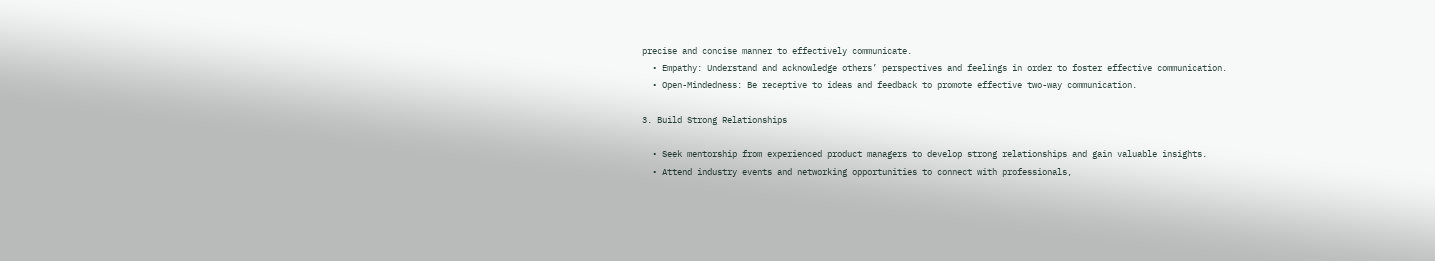precise and concise manner to effectively communicate.
  • Empathy: Understand and acknowledge others’ perspectives and feelings in order to foster effective communication.
  • Open-Mindedness: Be receptive to ideas and feedback to promote effective two-way communication.

3. Build Strong Relationships

  • Seek mentorship from experienced product managers to develop strong relationships and gain valuable insights.
  • Attend industry events and networking opportunities to connect with professionals,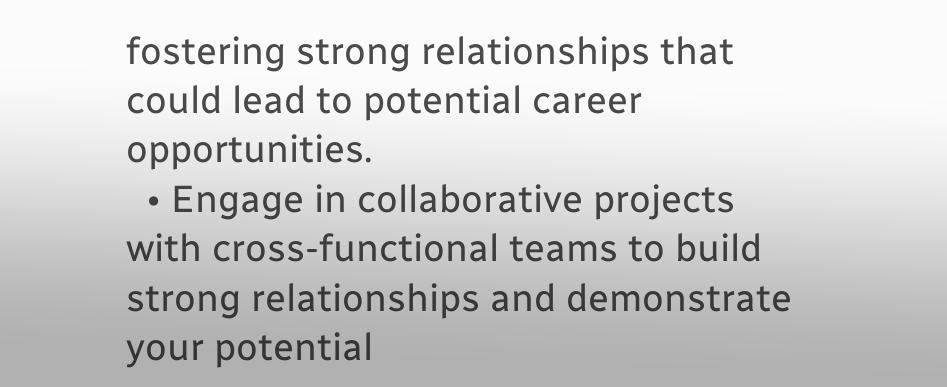fostering strong relationships that could lead to potential career opportunities.
  • Engage in collaborative projects with cross-functional teams to build strong relationships and demonstrate your potential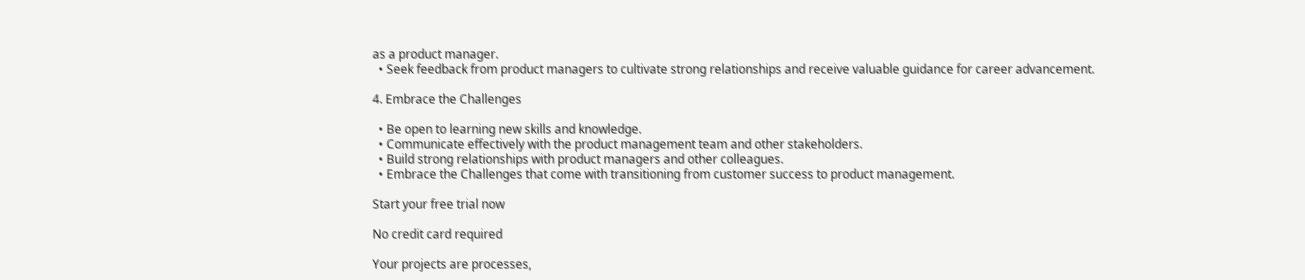as a product manager.
  • Seek feedback from product managers to cultivate strong relationships and receive valuable guidance for career advancement.

4. Embrace the Challenges

  • Be open to learning new skills and knowledge.
  • Communicate effectively with the product management team and other stakeholders.
  • Build strong relationships with product managers and other colleagues.
  • Embrace the Challenges that come with transitioning from customer success to product management.

Start your free trial now

No credit card required

Your projects are processes,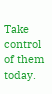Take control of them today.